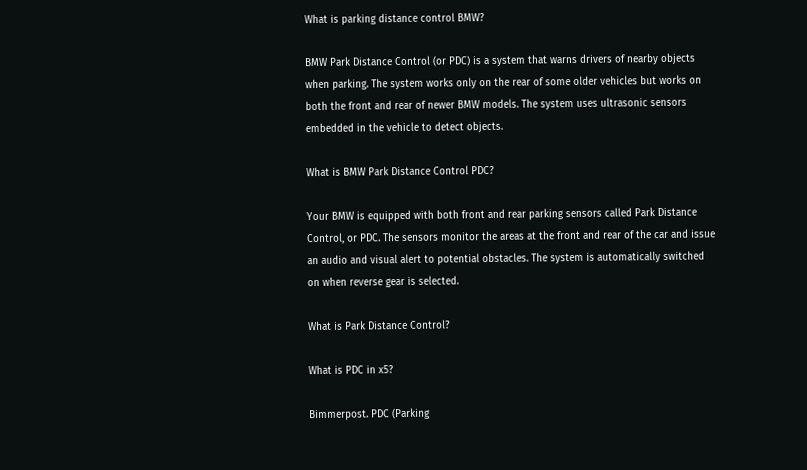What is parking distance control BMW?

BMW Park Distance Control (or PDC) is a system that warns drivers of nearby objects when parking. The system works only on the rear of some older vehicles but works on both the front and rear of newer BMW models. The system uses ultrasonic sensors embedded in the vehicle to detect objects.

What is BMW Park Distance Control PDC?

Your BMW is equipped with both front and rear parking sensors called Park Distance Control, or PDC. The sensors monitor the areas at the front and rear of the car and issue an audio and visual alert to potential obstacles. The system is automatically switched on when reverse gear is selected.

What is Park Distance Control?

What is PDC in x5?

Bimmerpost. PDC (Parking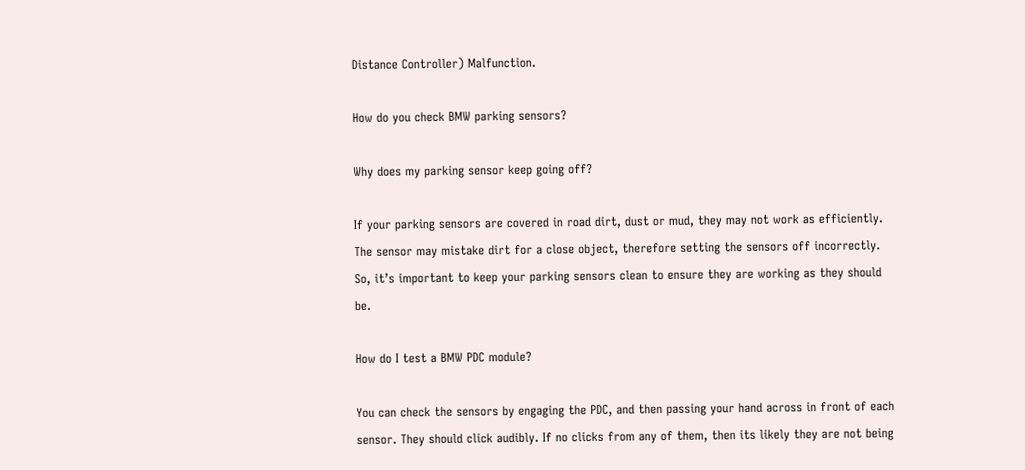Distance Controller) Malfunction.

How do you check BMW parking sensors?

Why does my parking sensor keep going off?

If your parking sensors are covered in road dirt, dust or mud, they may not work as efficiently. The sensor may mistake dirt for a close object, therefore setting the sensors off incorrectly. So, it’s important to keep your parking sensors clean to ensure they are working as they should be.

How do I test a BMW PDC module?

You can check the sensors by engaging the PDC, and then passing your hand across in front of each sensor. They should click audibly. If no clicks from any of them, then its likely they are not being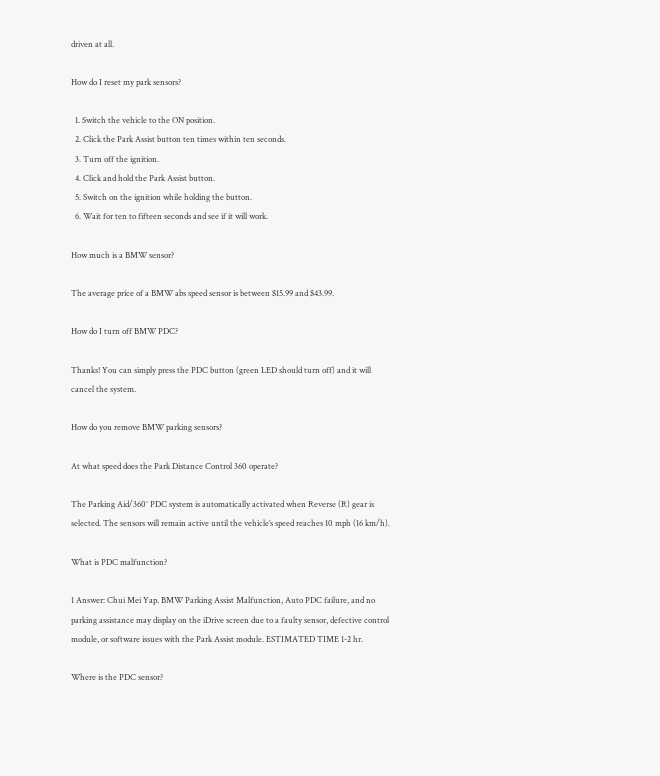driven at all.

How do I reset my park sensors?

  1. Switch the vehicle to the ON position.
  2. Click the Park Assist button ten times within ten seconds.
  3. Turn off the ignition.
  4. Click and hold the Park Assist button.
  5. Switch on the ignition while holding the button.
  6. Wait for ten to fifteen seconds and see if it will work.

How much is a BMW sensor?

The average price of a BMW abs speed sensor is between $15.99 and $43.99.

How do I turn off BMW PDC?

Thanks! You can simply press the PDC button (green LED should turn off) and it will cancel the system.

How do you remove BMW parking sensors?

At what speed does the Park Distance Control 360 operate?

The Parking Aid/360° PDC system is automatically activated when Reverse (R) gear is selected. The sensors will remain active until the vehicle’s speed reaches 10 mph (16 km/h).

What is PDC malfunction?

1 Answer: Chui Mei Yap. BMW Parking Assist Malfunction, Auto PDC failure, and no parking assistance may display on the iDrive screen due to a faulty sensor, defective control module, or software issues with the Park Assist module. ESTIMATED TIME 1-2 hr.

Where is the PDC sensor?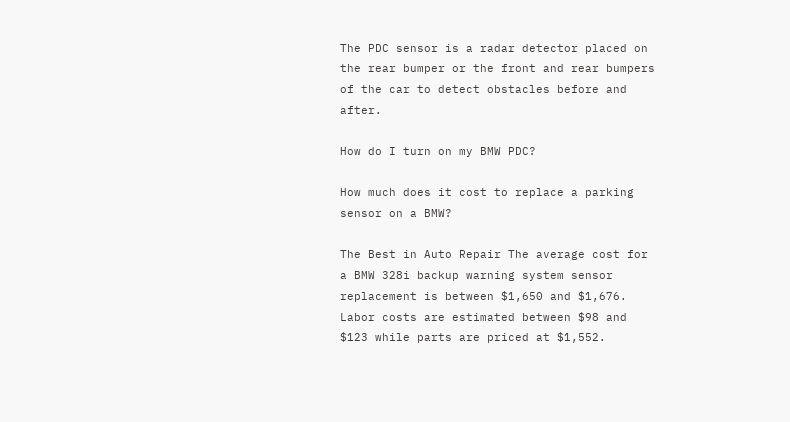The PDC sensor is a radar detector placed on the rear bumper or the front and rear bumpers of the car to detect obstacles before and after.

How do I turn on my BMW PDC?

How much does it cost to replace a parking sensor on a BMW?

The Best in Auto Repair The average cost for a BMW 328i backup warning system sensor replacement is between $1,650 and $1,676. Labor costs are estimated between $98 and $123 while parts are priced at $1,552.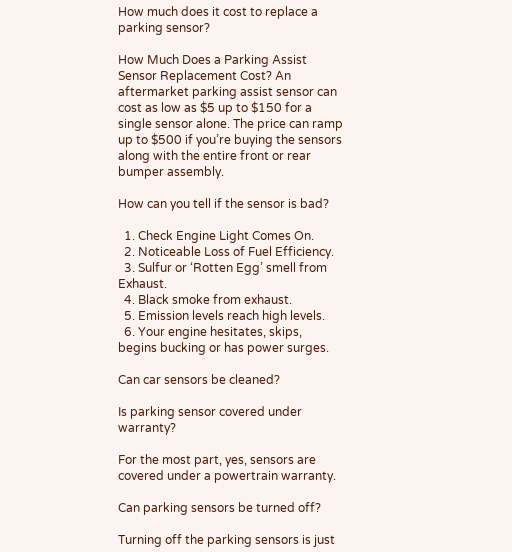How much does it cost to replace a parking sensor?

How Much Does a Parking Assist Sensor Replacement Cost? An aftermarket parking assist sensor can cost as low as $5 up to $150 for a single sensor alone. The price can ramp up to $500 if you’re buying the sensors along with the entire front or rear bumper assembly.

How can you tell if the sensor is bad?

  1. Check Engine Light Comes On.
  2. Noticeable Loss of Fuel Efficiency.
  3. Sulfur or ‘Rotten Egg’ smell from Exhaust.
  4. Black smoke from exhaust.
  5. Emission levels reach high levels.
  6. Your engine hesitates, skips, begins bucking or has power surges.

Can car sensors be cleaned?

Is parking sensor covered under warranty?

For the most part, yes, sensors are covered under a powertrain warranty.

Can parking sensors be turned off?

Turning off the parking sensors is just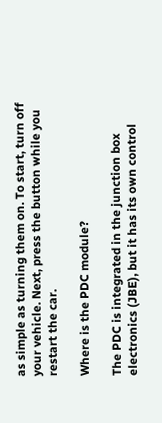as simple as turning them on. To start, turn off your vehicle. Next, press the button while you restart the car.

Where is the PDC module?

The PDC is integrated in the junction box electronics (JBE), but it has its own control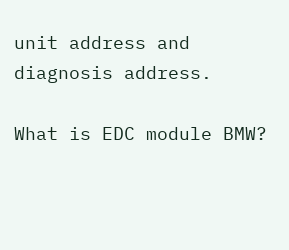unit address and diagnosis address.

What is EDC module BMW?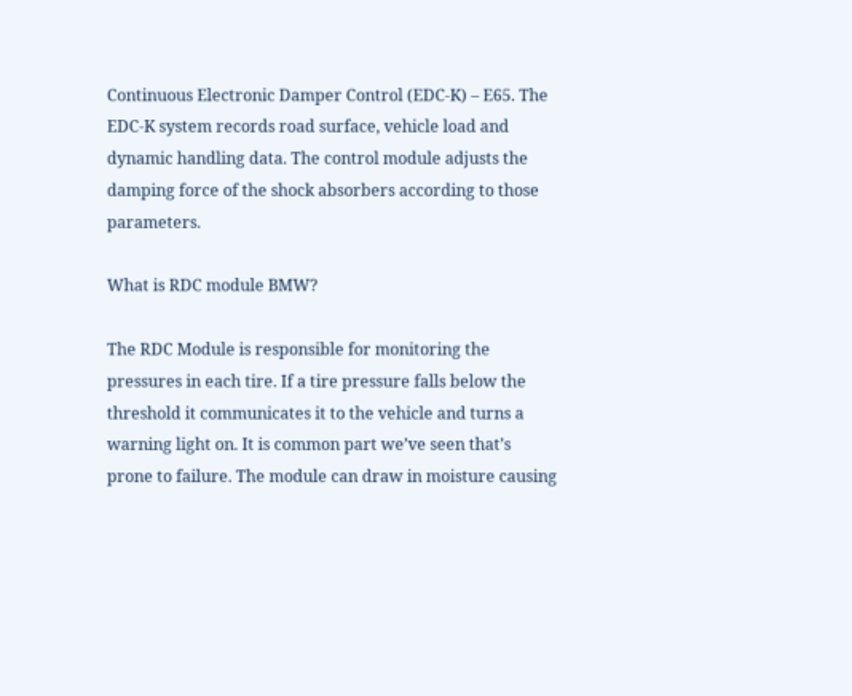Continuous Electronic Damper Control (EDC-K) – E65. The EDC-K system records road surface, vehicle load and dynamic handling data. The control module adjusts the damping force of the shock absorbers according to those parameters.

What is RDC module BMW?

The RDC Module is responsible for monitoring the pressures in each tire. If a tire pressure falls below the threshold it communicates it to the vehicle and turns a warning light on. It is common part we’ve seen that’s prone to failure. The module can draw in moisture causing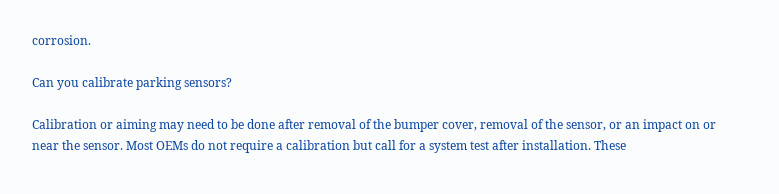corrosion.

Can you calibrate parking sensors?

Calibration or aiming may need to be done after removal of the bumper cover, removal of the sensor, or an impact on or near the sensor. Most OEMs do not require a calibration but call for a system test after installation. These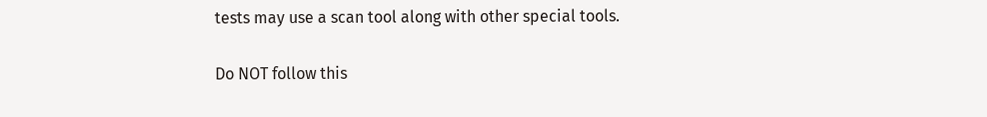tests may use a scan tool along with other special tools.

Do NOT follow this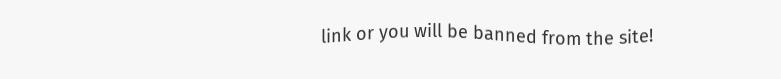link or you will be banned from the site!